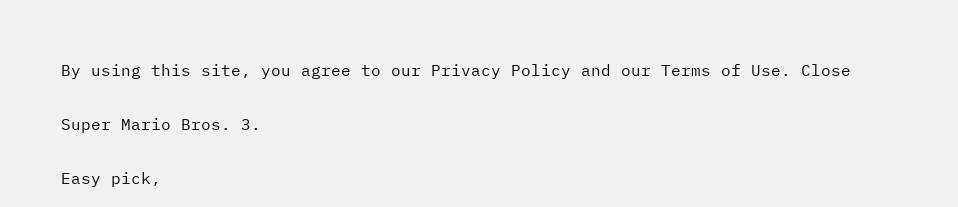By using this site, you agree to our Privacy Policy and our Terms of Use. Close

Super Mario Bros. 3.

Easy pick,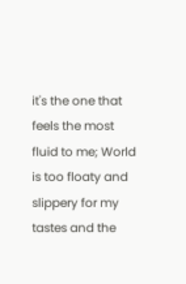it's the one that feels the most fluid to me; World is too floaty and slippery for my tastes and the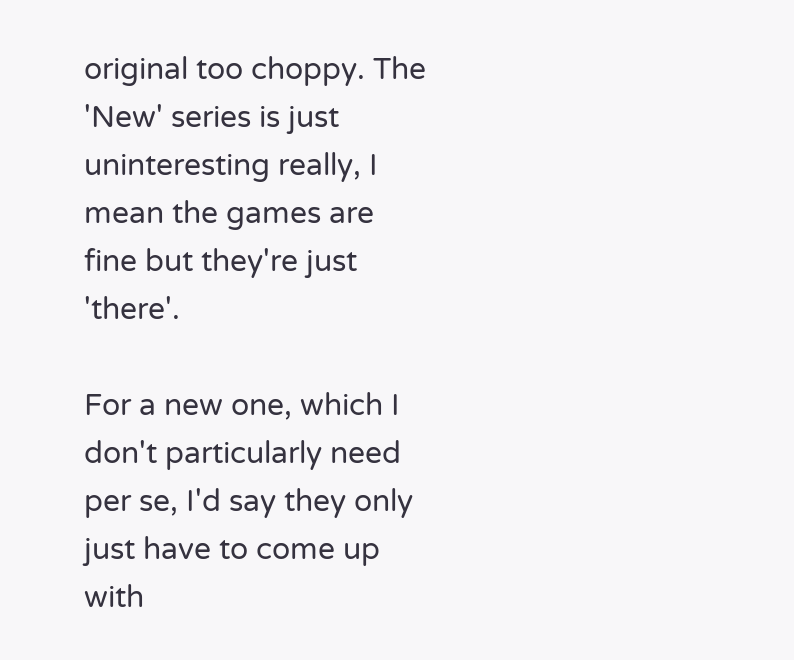original too choppy. The 'New' series is just uninteresting really, I mean the games are fine but they're just 'there'.

For a new one, which I don't particularly need per se, I'd say they only just have to come up with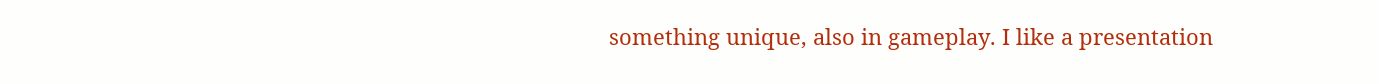something unique, also in gameplay. I like a presentation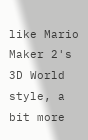like Mario Maker 2's 3D World style, a bit more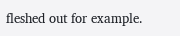fleshed out for example.